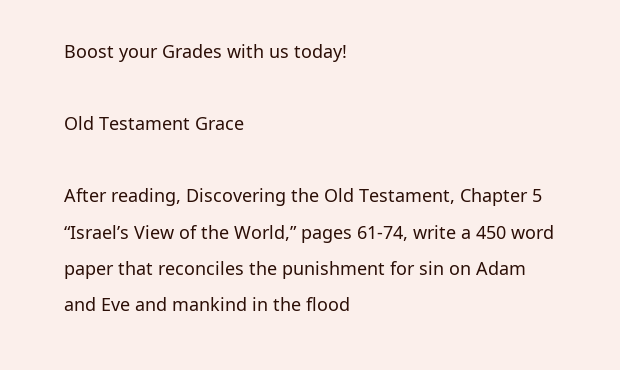Boost your Grades with us today!

Old Testament Grace

After reading, Discovering the Old Testament, Chapter 5 “Israel’s View of the World,” pages 61-74, write a 450 word paper that reconciles the punishment for sin on Adam and Eve and mankind in the flood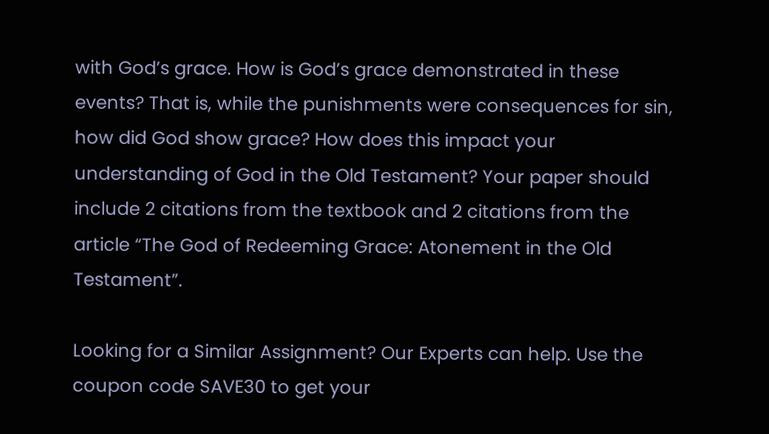with God’s grace. How is God’s grace demonstrated in these events? That is, while the punishments were consequences for sin, how did God show grace? How does this impact your understanding of God in the Old Testament? Your paper should include 2 citations from the textbook and 2 citations from the article “The God of Redeeming Grace: Atonement in the Old Testament”.

Looking for a Similar Assignment? Our Experts can help. Use the coupon code SAVE30 to get your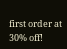first order at 30% off!